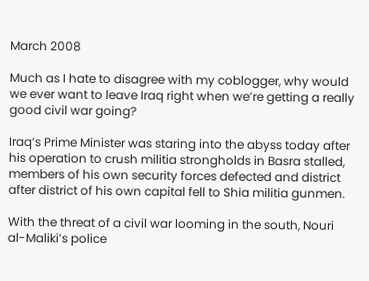March 2008

Much as I hate to disagree with my coblogger, why would we ever want to leave Iraq right when we’re getting a really good civil war going?

Iraq’s Prime Minister was staring into the abyss today after his operation to crush militia strongholds in Basra stalled, members of his own security forces defected and district after district of his own capital fell to Shia militia gunmen.

With the threat of a civil war looming in the south, Nouri al-Maliki’s police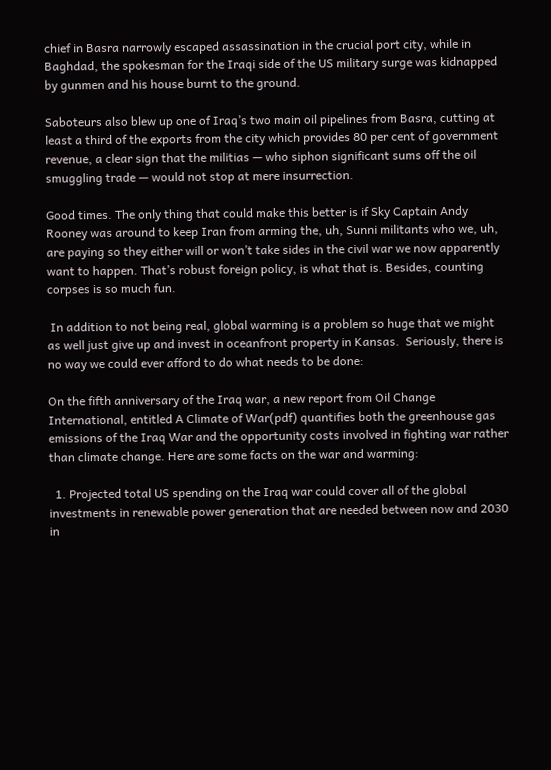chief in Basra narrowly escaped assassination in the crucial port city, while in Baghdad, the spokesman for the Iraqi side of the US military surge was kidnapped by gunmen and his house burnt to the ground.

Saboteurs also blew up one of Iraq’s two main oil pipelines from Basra, cutting at least a third of the exports from the city which provides 80 per cent of government revenue, a clear sign that the militias — who siphon significant sums off the oil smuggling trade — would not stop at mere insurrection.

Good times. The only thing that could make this better is if Sky Captain Andy Rooney was around to keep Iran from arming the, uh, Sunni militants who we, uh, are paying so they either will or won’t take sides in the civil war we now apparently want to happen. That’s robust foreign policy, is what that is. Besides, counting corpses is so much fun.

 In addition to not being real, global warming is a problem so huge that we might as well just give up and invest in oceanfront property in Kansas.  Seriously, there is no way we could ever afford to do what needs to be done:

On the fifth anniversary of the Iraq war, a new report from Oil Change International, entitled A Climate of War(pdf) quantifies both the greenhouse gas emissions of the Iraq War and the opportunity costs involved in fighting war rather than climate change. Here are some facts on the war and warming:

  1. Projected total US spending on the Iraq war could cover all of the global investments in renewable power generation that are needed between now and 2030 in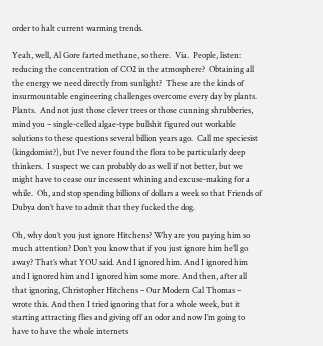order to halt current warming trends.

Yeah, well, Al Gore farted methane, so there.  Via.  People, listen: reducing the concentration of CO2 in the atmosphere?  Obtaining all the energy we need directly from sunlight?  These are the kinds of insurmountable engineering challenges overcome every day by plants.  Plants.  And not just those clever trees or those cunning shrubberies, mind you – single-celled algae-type bullshit figured out workable solutions to these questions several billion years ago.  Call me speciesist (kingdomist?), but I’ve never found the flora to be particularly deep thinkers.  I suspect we can probably do as well if not better, but we might have to cease our incessent whining and excuse-making for a while.  Oh, and stop spending billions of dollars a week so that Friends of Dubya don’t have to admit that they fucked the dog.

Oh, why don’t you just ignore Hitchens? Why are you paying him so much attention? Don’t you know that if you just ignore him he’ll go away? That’s what YOU said. And I ignored him. And I ignored him and I ignored him and I ignored him some more. And then, after all that ignoring, Christopher Hitchens – Our Modern Cal Thomas – wrote this. And then I tried ignoring that for a whole week, but it starting attracting flies and giving off an odor and now I’m going to have to have the whole internets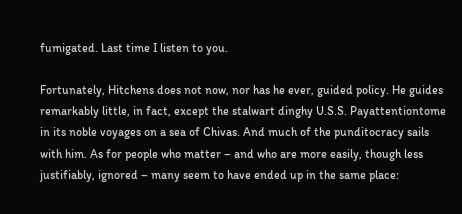fumigated. Last time I listen to you.

Fortunately, Hitchens does not now, nor has he ever, guided policy. He guides remarkably little, in fact, except the stalwart dinghy U.S.S. Payattentiontome in its noble voyages on a sea of Chivas. And much of the punditocracy sails with him. As for people who matter – and who are more easily, though less justifiably, ignored – many seem to have ended up in the same place: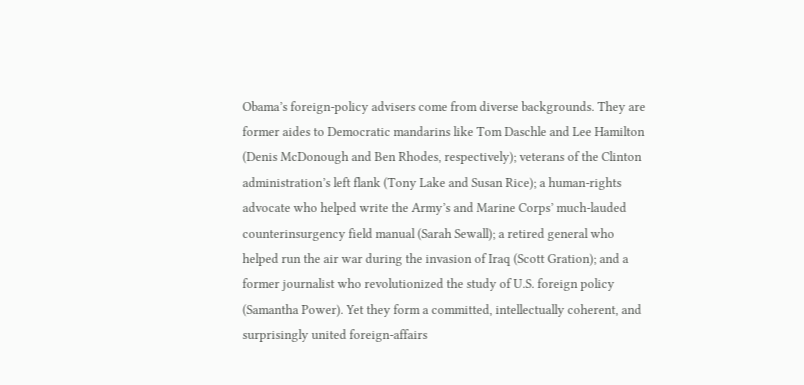Obama’s foreign-policy advisers come from diverse backgrounds. They are former aides to Democratic mandarins like Tom Daschle and Lee Hamilton (Denis McDonough and Ben Rhodes, respectively); veterans of the Clinton administration’s left flank (Tony Lake and Susan Rice); a human-rights advocate who helped write the Army’s and Marine Corps’ much-lauded counterinsurgency field manual (Sarah Sewall); a retired general who helped run the air war during the invasion of Iraq (Scott Gration); and a former journalist who revolutionized the study of U.S. foreign policy (Samantha Power). Yet they form a committed, intellectually coherent, and surprisingly united foreign-affairs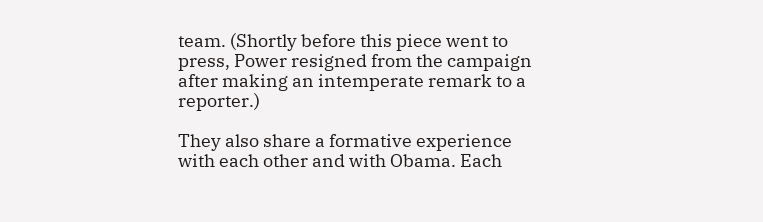team. (Shortly before this piece went to press, Power resigned from the campaign after making an intemperate remark to a reporter.)

They also share a formative experience with each other and with Obama. Each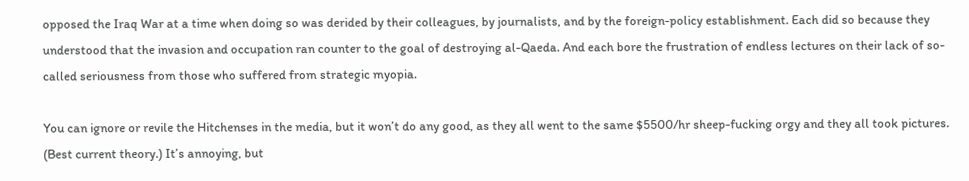opposed the Iraq War at a time when doing so was derided by their colleagues, by journalists, and by the foreign-policy establishment. Each did so because they understood that the invasion and occupation ran counter to the goal of destroying al-Qaeda. And each bore the frustration of endless lectures on their lack of so-called seriousness from those who suffered from strategic myopia.

You can ignore or revile the Hitchenses in the media, but it won’t do any good, as they all went to the same $5500/hr sheep-fucking orgy and they all took pictures. (Best current theory.) It’s annoying, but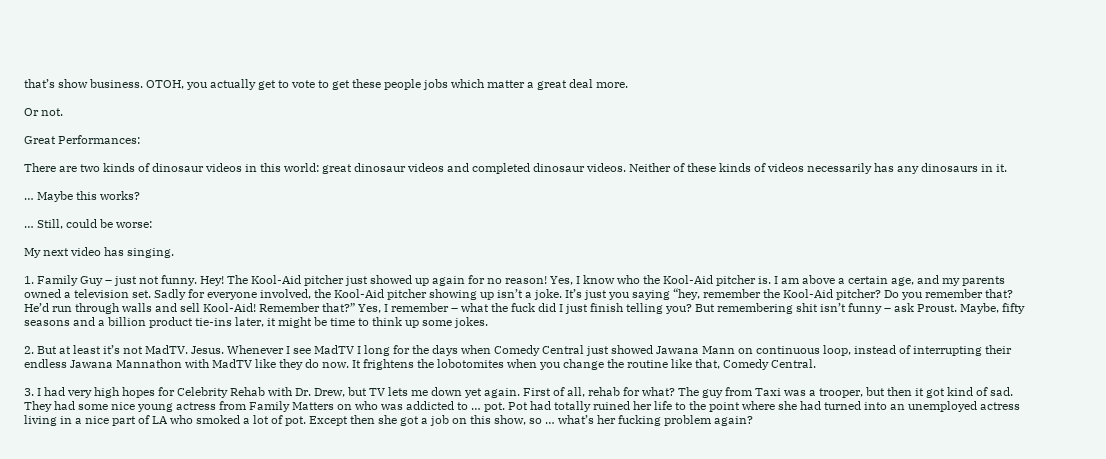that’s show business. OTOH, you actually get to vote to get these people jobs which matter a great deal more.

Or not.

Great Performances:

There are two kinds of dinosaur videos in this world: great dinosaur videos and completed dinosaur videos. Neither of these kinds of videos necessarily has any dinosaurs in it.

… Maybe this works?

… Still, could be worse:

My next video has singing.

1. Family Guy – just not funny. Hey! The Kool-Aid pitcher just showed up again for no reason! Yes, I know who the Kool-Aid pitcher is. I am above a certain age, and my parents owned a television set. Sadly for everyone involved, the Kool-Aid pitcher showing up isn’t a joke. It’s just you saying “hey, remember the Kool-Aid pitcher? Do you remember that? He’d run through walls and sell Kool-Aid! Remember that?” Yes, I remember – what the fuck did I just finish telling you? But remembering shit isn’t funny – ask Proust. Maybe, fifty seasons and a billion product tie-ins later, it might be time to think up some jokes.

2. But at least it’s not MadTV. Jesus. Whenever I see MadTV I long for the days when Comedy Central just showed Jawana Mann on continuous loop, instead of interrupting their endless Jawana Mannathon with MadTV like they do now. It frightens the lobotomites when you change the routine like that, Comedy Central.

3. I had very high hopes for Celebrity Rehab with Dr. Drew, but TV lets me down yet again. First of all, rehab for what? The guy from Taxi was a trooper, but then it got kind of sad.  They had some nice young actress from Family Matters on who was addicted to … pot. Pot had totally ruined her life to the point where she had turned into an unemployed actress living in a nice part of LA who smoked a lot of pot. Except then she got a job on this show, so … what’s her fucking problem again?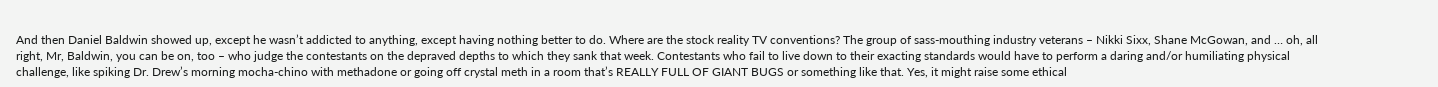And then Daniel Baldwin showed up, except he wasn’t addicted to anything, except having nothing better to do. Where are the stock reality TV conventions? The group of sass-mouthing industry veterans – Nikki Sixx, Shane McGowan, and … oh, all right, Mr, Baldwin, you can be on, too – who judge the contestants on the depraved depths to which they sank that week. Contestants who fail to live down to their exacting standards would have to perform a daring and/or humiliating physical challenge, like spiking Dr. Drew’s morning mocha-chino with methadone or going off crystal meth in a room that’s REALLY FULL OF GIANT BUGS or something like that. Yes, it might raise some ethical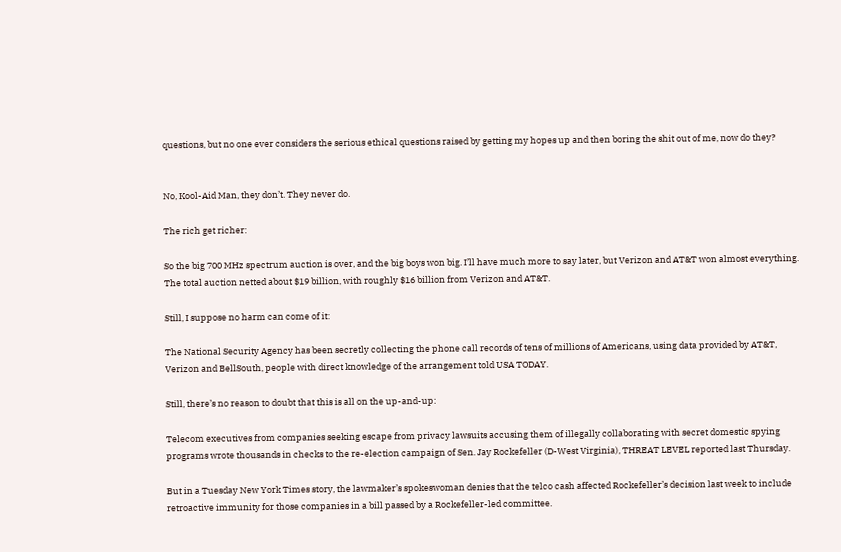questions, but no one ever considers the serious ethical questions raised by getting my hopes up and then boring the shit out of me, now do they?


No, Kool-Aid Man, they don’t. They never do.

The rich get richer:

So the big 700 MHz spectrum auction is over, and the big boys won big. I’ll have much more to say later, but Verizon and AT&T won almost everything. The total auction netted about $19 billion, with roughly $16 billion from Verizon and AT&T.

Still, I suppose no harm can come of it:

The National Security Agency has been secretly collecting the phone call records of tens of millions of Americans, using data provided by AT&T, Verizon and BellSouth, people with direct knowledge of the arrangement told USA TODAY.

Still, there’s no reason to doubt that this is all on the up-and-up:

Telecom executives from companies seeking escape from privacy lawsuits accusing them of illegally collaborating with secret domestic spying programs wrote thousands in checks to the re-election campaign of Sen. Jay Rockefeller (D-West Virginia), THREAT LEVEL reported last Thursday.

But in a Tuesday New York Times story, the lawmaker’s spokeswoman denies that the telco cash affected Rockefeller’s decision last week to include retroactive immunity for those companies in a bill passed by a Rockefeller-led committee.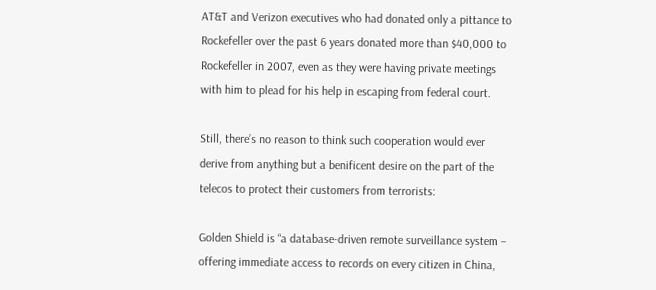AT&T and Verizon executives who had donated only a pittance to Rockefeller over the past 6 years donated more than $40,000 to Rockefeller in 2007, even as they were having private meetings with him to plead for his help in escaping from federal court.

Still, there’s no reason to think such cooperation would ever derive from anything but a benificent desire on the part of the telecos to protect their customers from terrorists:

Golden Shield is “a database-driven remote surveillance system – offering immediate access to records on every citizen in China,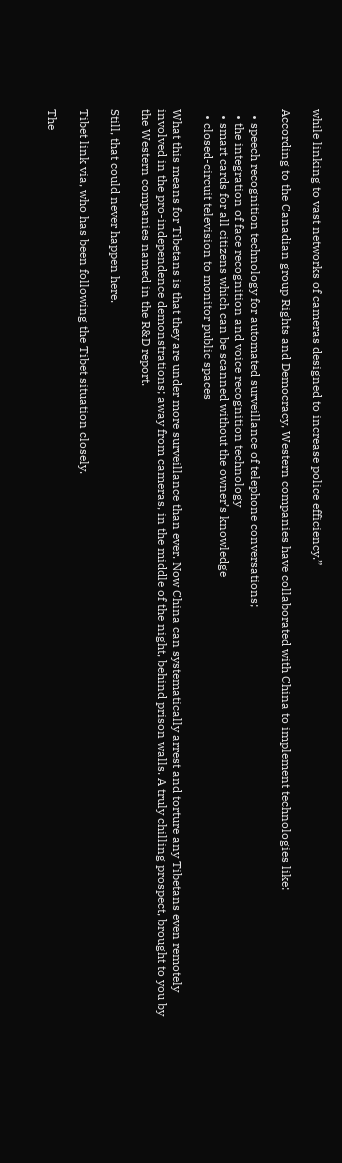while linking to vast networks of cameras designed to increase police efficiency.”

According to the Canadian group Rights and Democracy, Western companies have collaborated with China to implement technologies like:

  • speech recognition technology for automated surveillance of telephone conversations;
  • the integration of face recognition and voice recognition technology
  • smart cards for all citizens which can be scanned without the owner’s knowledge
  • closed-circuit television to monitor public spaces

What this means for Tibetans is that they are under more surveillance than ever. Now China can systematically arrest and torture any Tibetans even remotely involved in the pro-independence demonstrations; away from cameras, in the middle of the night, behind prison walls. A truly chilling prospect, brought to you by the Western companies named in the R&D report.

Still, that could never happen here.

Tibet link via, who has been following the Tibet situation closely.

The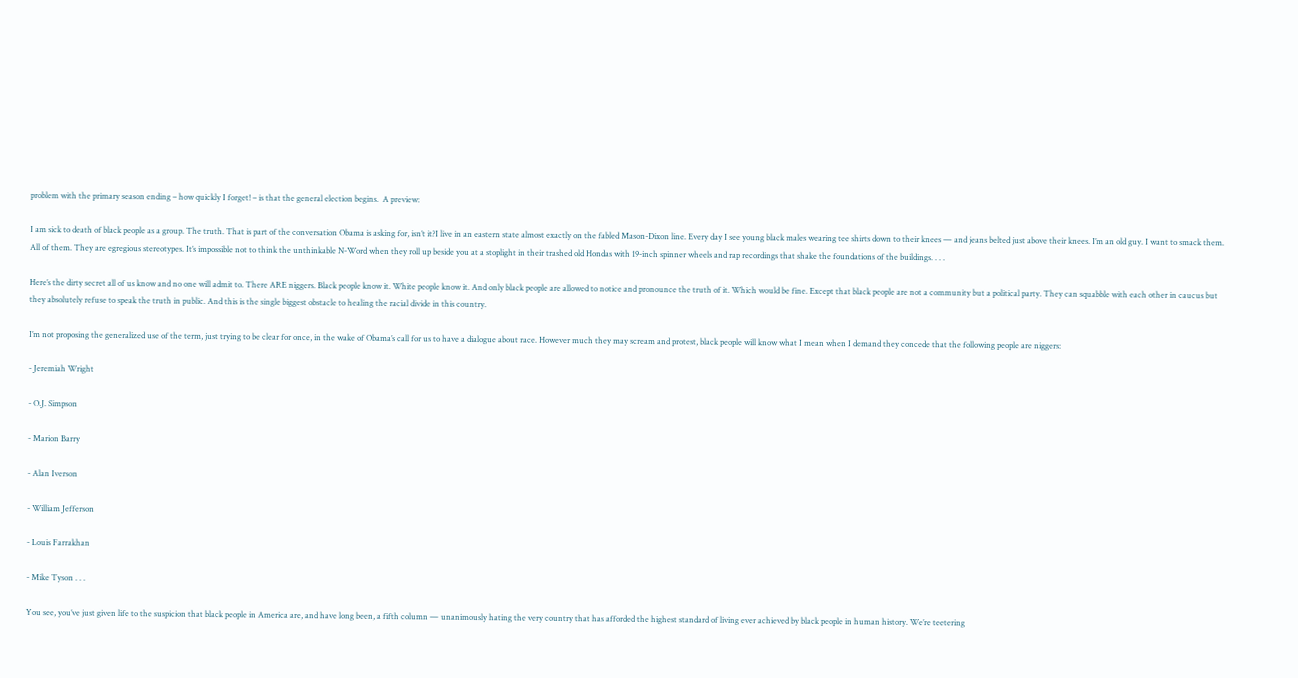problem with the primary season ending – how quickly I forget! – is that the general election begins.  A preview:

I am sick to death of black people as a group. The truth. That is part of the conversation Obama is asking for, isn’t it?I live in an eastern state almost exactly on the fabled Mason-Dixon line. Every day I see young black males wearing tee shirts down to their knees — and jeans belted just above their knees. I’m an old guy. I want to smack them. All of them. They are egregious stereotypes. It’s impossible not to think the unthinkable N-Word when they roll up beside you at a stoplight in their trashed old Hondas with 19-inch spinner wheels and rap recordings that shake the foundations of the buildings. . . .

Here’s the dirty secret all of us know and no one will admit to. There ARE niggers. Black people know it. White people know it. And only black people are allowed to notice and pronounce the truth of it. Which would be fine. Except that black people are not a community but a political party. They can squabble with each other in caucus but they absolutely refuse to speak the truth in public. And this is the single biggest obstacle to healing the racial divide in this country.

I’m not proposing the generalized use of the term, just trying to be clear for once, in the wake of Obama’s call for us to have a dialogue about race. However much they may scream and protest, black people will know what I mean when I demand they concede that the following people are niggers:

- Jeremiah Wright

- O.J. Simpson

- Marion Barry

- Alan Iverson

- William Jefferson

- Louis Farrakhan

- Mike Tyson . . .

You see, you’ve just given life to the suspicion that black people in America are, and have long been, a fifth column — unanimously hating the very country that has afforded the highest standard of living ever achieved by black people in human history. We’re teetering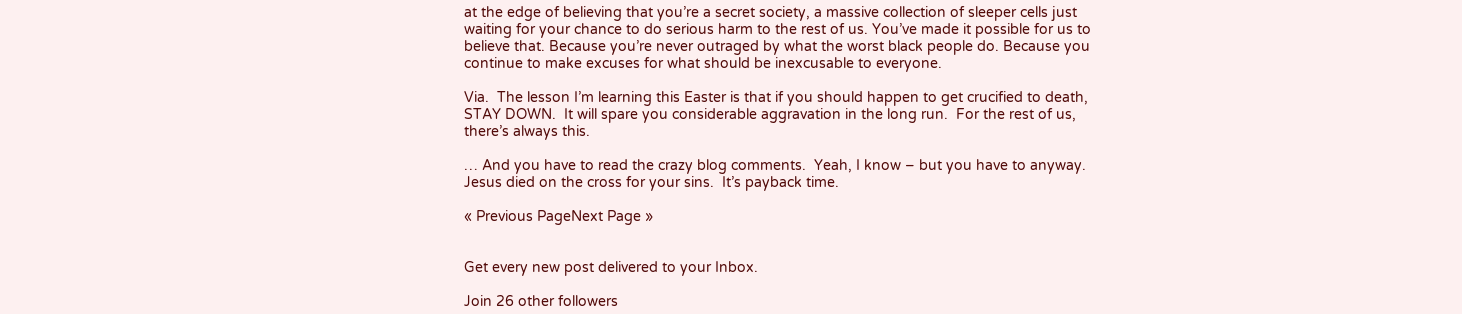at the edge of believing that you’re a secret society, a massive collection of sleeper cells just waiting for your chance to do serious harm to the rest of us. You’ve made it possible for us to believe that. Because you’re never outraged by what the worst black people do. Because you continue to make excuses for what should be inexcusable to everyone.

Via.  The lesson I’m learning this Easter is that if you should happen to get crucified to death, STAY DOWN.  It will spare you considerable aggravation in the long run.  For the rest of us, there’s always this.

… And you have to read the crazy blog comments.  Yeah, I know – but you have to anyway.  Jesus died on the cross for your sins.  It’s payback time.

« Previous PageNext Page »


Get every new post delivered to your Inbox.

Join 26 other followers